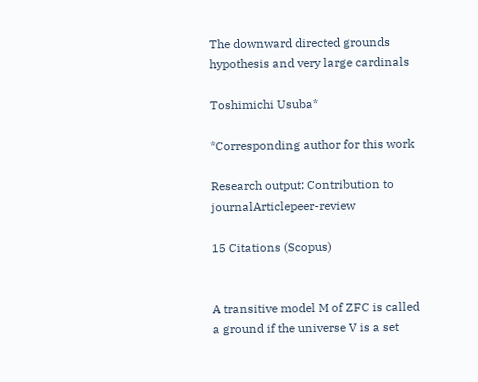The downward directed grounds hypothesis and very large cardinals

Toshimichi Usuba*

*Corresponding author for this work

Research output: Contribution to journalArticlepeer-review

15 Citations (Scopus)


A transitive model M of ZFC is called a ground if the universe V is a set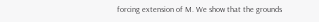forcing extension of M. We show that the grounds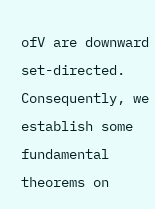ofV are downward set-directed. Consequently, we establish some fundamental theorems on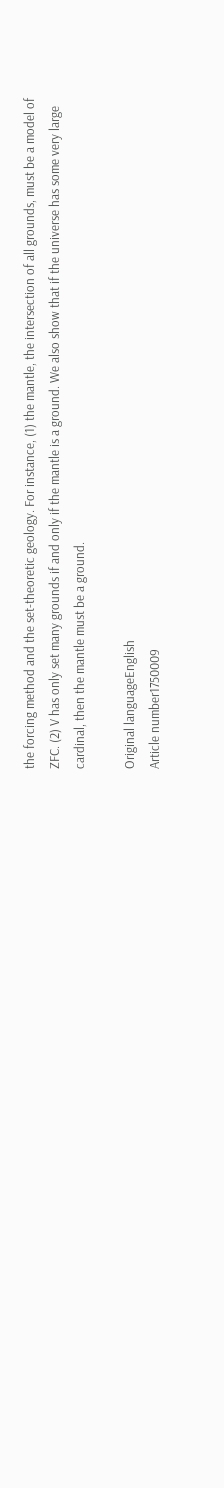the forcing method and the set-theoretic geology. For instance, (1) the mantle, the intersection of all grounds, must be a model of ZFC. (2) V has only set many grounds if and only if the mantle is a ground. We also show that if the universe has some very large cardinal, then the mantle must be a ground.

Original languageEnglish
Article number1750009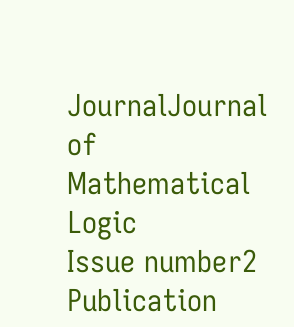JournalJournal of Mathematical Logic
Issue number2
Publication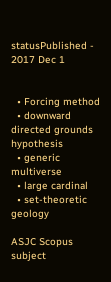statusPublished - 2017 Dec 1


  • Forcing method
  • downward directed grounds hypothesis
  • generic multiverse
  • large cardinal
  • set-theoretic geology

ASJC Scopus subject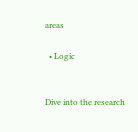areas

  • Logic


Dive into the research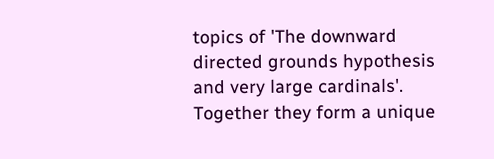topics of 'The downward directed grounds hypothesis and very large cardinals'. Together they form a unique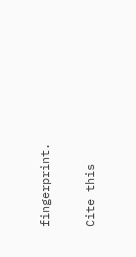fingerprint.

Cite this